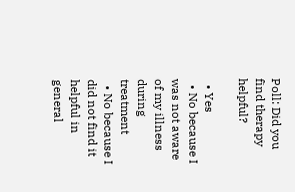Poll: Did you find therapy helpful?

  • Yes
  • No because I was not aware of my illness during treatment
  • No because I did not find it helpful in general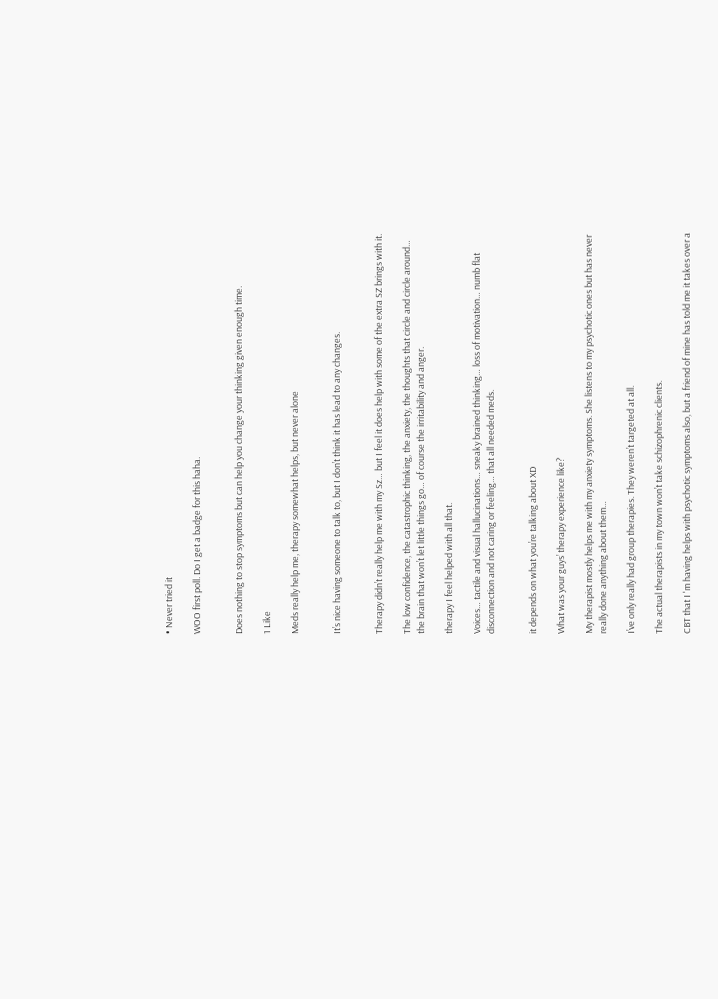• Never tried it

WOO first poll. Do I get a badge for this haha.


Does nothing to stop symptoms but can help you change your thinking given enough time.

1 Like

Meds really help me, therapy somewhat helps, but never alone


It’s nice having someone to talk to, but I don’t think it has lead to any changes.


Therapy didn’t really help me with my Sz… but I feel it does help with some of the extra SZ brings with it.

The low confidence, the catastrophic thinking, the anxiety, the thoughts that circle and circle around… the brain that won’t let little things go… of course the irritability and anger.

therapy I feel helped with all that.

Voices… tactile and visual hallucinations… sneaky brained thinking… loss of motivation… numb flat disconnection and not caring or feeling… that all needed meds.


it depends on what you’re talking about XD

What was your guys’ therapy experience like?

My therapist mostly helps me with my anxiety symptoms. She listens to my psychotic ones but has never really done anything about them…

I’ve only really had group therapies. They weren’t targeted at all.

The actual therapists in my town won’t take schizophrenic clients.

CBT that I 'm having helps with psychotic symptoms also, but a friend of mine has told me it takes over a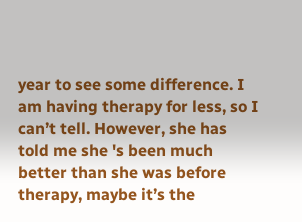year to see some difference. I am having therapy for less, so I can’t tell. However, she has told me she 's been much better than she was before therapy, maybe it’s the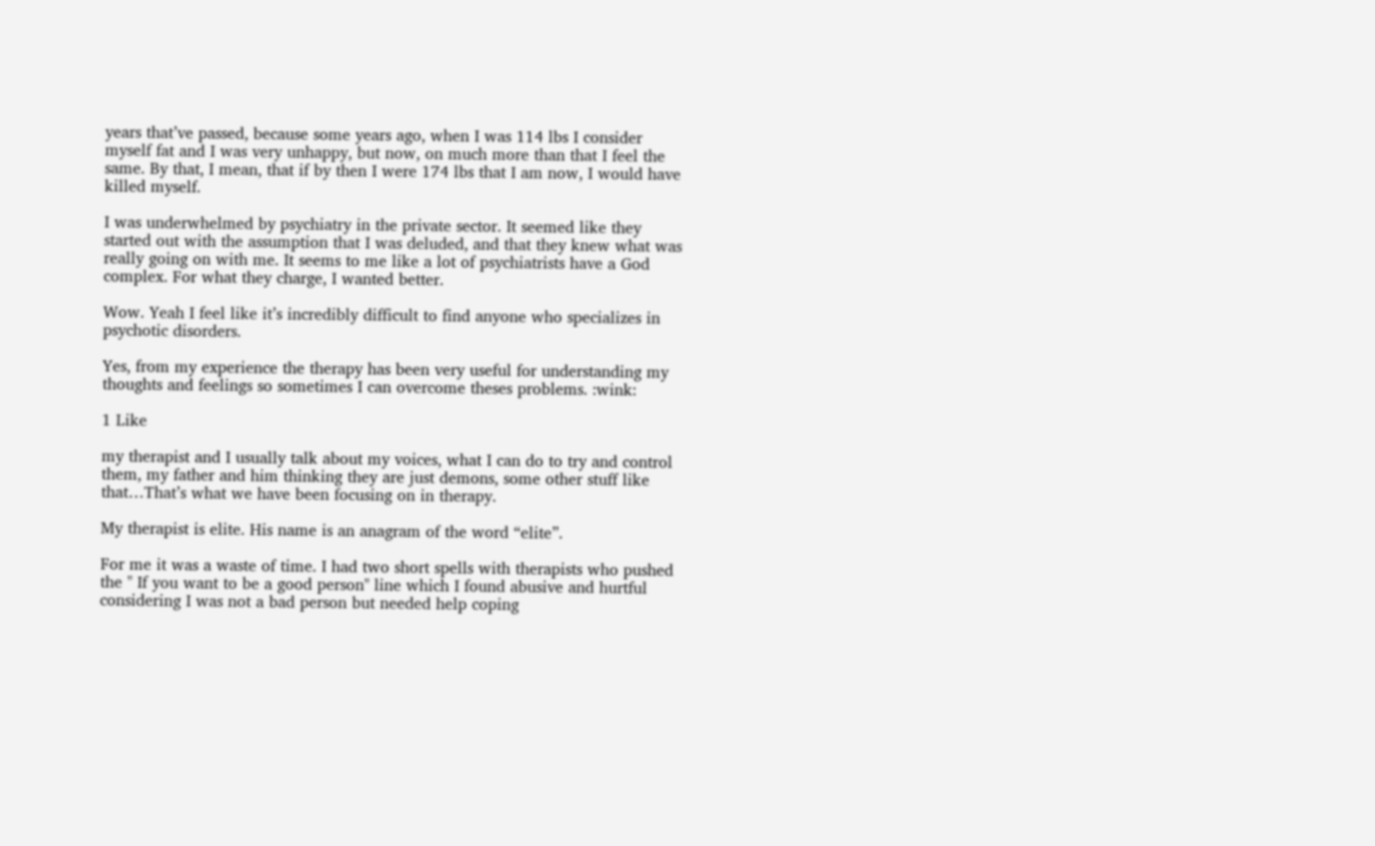years that’ve passed, because some years ago, when I was 114 lbs I consider myself fat and I was very unhappy, but now, on much more than that I feel the same. By that, I mean, that if by then I were 174 lbs that I am now, I would have killed myself.

I was underwhelmed by psychiatry in the private sector. It seemed like they started out with the assumption that I was deluded, and that they knew what was really going on with me. It seems to me like a lot of psychiatrists have a God complex. For what they charge, I wanted better.

Wow. Yeah I feel like it’s incredibly difficult to find anyone who specializes in psychotic disorders.

Yes, from my experience the therapy has been very useful for understanding my thoughts and feelings so sometimes I can overcome theses problems. :wink:

1 Like

my therapist and I usually talk about my voices, what I can do to try and control them, my father and him thinking they are just demons, some other stuff like that…That’s what we have been focusing on in therapy.

My therapist is elite. His name is an anagram of the word “elite”.

For me it was a waste of time. I had two short spells with therapists who pushed the " If you want to be a good person" line which I found abusive and hurtful considering I was not a bad person but needed help coping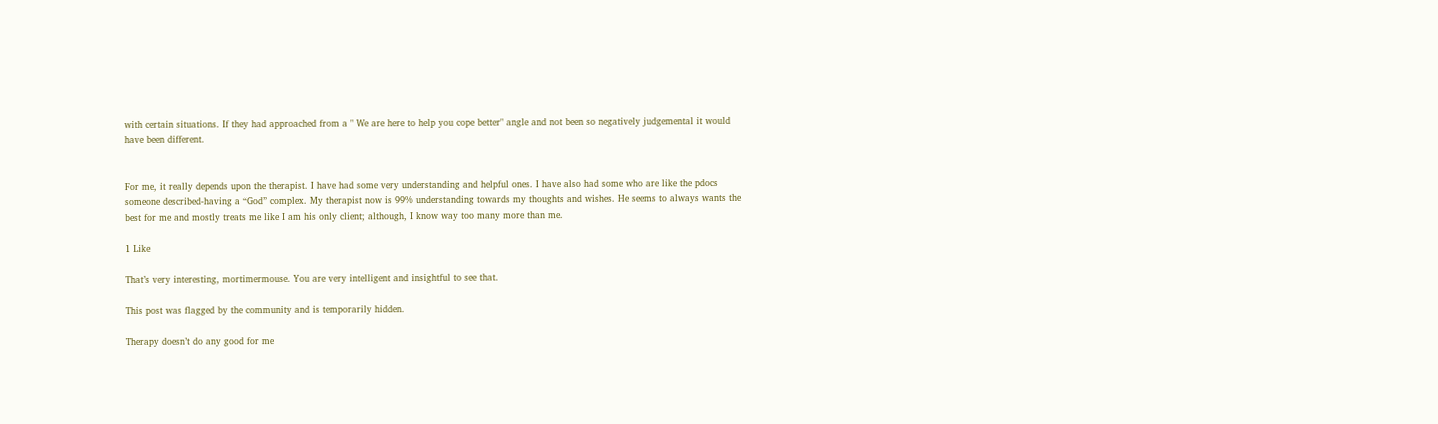with certain situations. If they had approached from a " We are here to help you cope better" angle and not been so negatively judgemental it would have been different.


For me, it really depends upon the therapist. I have had some very understanding and helpful ones. I have also had some who are like the pdocs someone described-having a “God” complex. My therapist now is 99% understanding towards my thoughts and wishes. He seems to always wants the best for me and mostly treats me like I am his only client; although, I know way too many more than me.

1 Like

That’s very interesting, mortimermouse. You are very intelligent and insightful to see that.

This post was flagged by the community and is temporarily hidden.

Therapy doesn’t do any good for me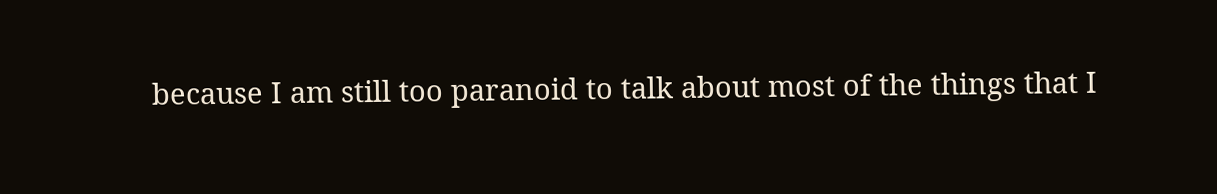because I am still too paranoid to talk about most of the things that I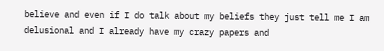believe and even if I do talk about my beliefs they just tell me I am delusional and I already have my crazy papers and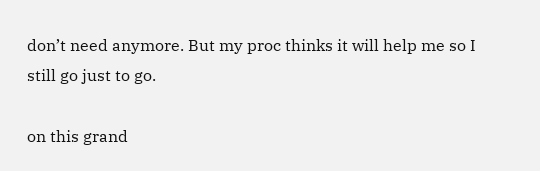don’t need anymore. But my proc thinks it will help me so I still go just to go.

on this grand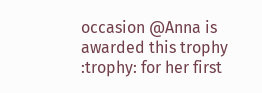occasion @Anna is awarded this trophy :trophy: for her first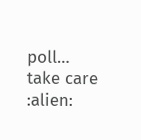poll…
take care :alien: